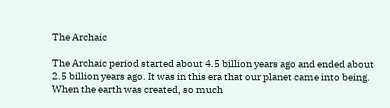The Archaic

The Archaic period started about 4.5 billion years ago and ended about 2.5 billion years ago. It was in this era that our planet came into being. When the earth was created, so much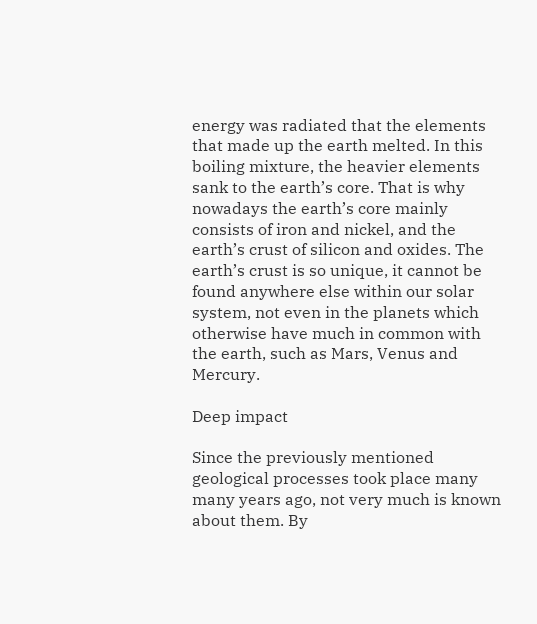energy was radiated that the elements that made up the earth melted. In this boiling mixture, the heavier elements sank to the earth’s core. That is why nowadays the earth’s core mainly consists of iron and nickel, and the earth’s crust of silicon and oxides. The earth’s crust is so unique, it cannot be found anywhere else within our solar system, not even in the planets which otherwise have much in common with the earth, such as Mars, Venus and Mercury.

Deep impact

Since the previously mentioned geological processes took place many many years ago, not very much is known about them. By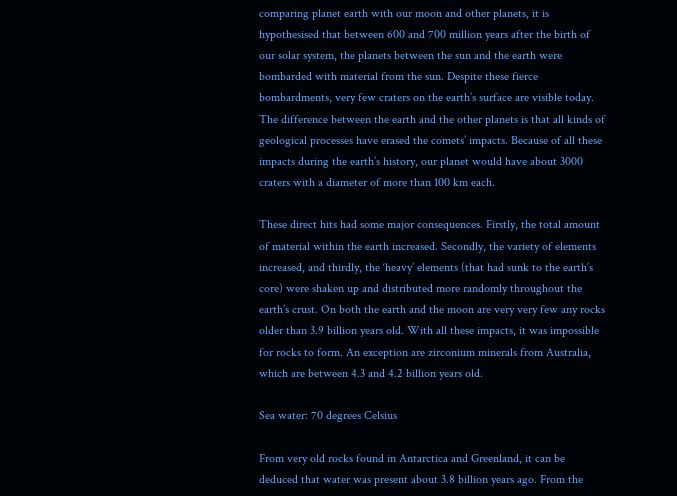comparing planet earth with our moon and other planets, it is hypothesised that between 600 and 700 million years after the birth of our solar system, the planets between the sun and the earth were bombarded with material from the sun. Despite these fierce bombardments, very few craters on the earth’s surface are visible today. The difference between the earth and the other planets is that all kinds of geological processes have erased the comets’ impacts. Because of all these impacts during the earth’s history, our planet would have about 3000 craters with a diameter of more than 100 km each.

These direct hits had some major consequences. Firstly, the total amount of material within the earth increased. Secondly, the variety of elements increased, and thirdly, the ‘heavy’ elements (that had sunk to the earth’s core) were shaken up and distributed more randomly throughout the earth’s crust. On both the earth and the moon are very very few any rocks older than 3.9 billion years old. With all these impacts, it was impossible for rocks to form. An exception are zirconium minerals from Australia, which are between 4.3 and 4.2 billion years old.

Sea water: 70 degrees Celsius

From very old rocks found in Antarctica and Greenland, it can be deduced that water was present about 3.8 billion years ago. From the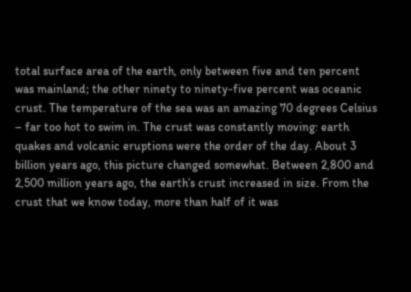total surface area of the earth, only between five and ten percent was mainland; the other ninety to ninety-five percent was oceanic crust. The temperature of the sea was an amazing 70 degrees Celsius – far too hot to swim in. The crust was constantly moving: earth quakes and volcanic eruptions were the order of the day. About 3 billion years ago, this picture changed somewhat. Between 2,800 and 2,500 million years ago, the earth’s crust increased in size. From the crust that we know today, more than half of it was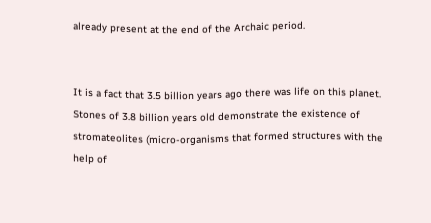already present at the end of the Archaic period.


It is a fact that 3.5 billion years ago there was life on this planet. Stones of 3.8 billion years old demonstrate the existence of stromateolites (micro-organisms that formed structures with the help of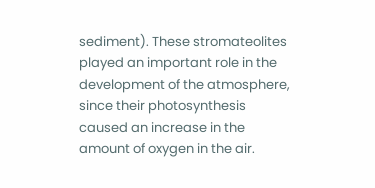sediment). These stromateolites played an important role in the development of the atmosphere, since their photosynthesis caused an increase in the amount of oxygen in the air.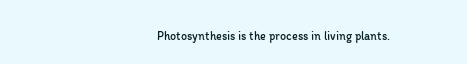Photosynthesis is the process in living plants.